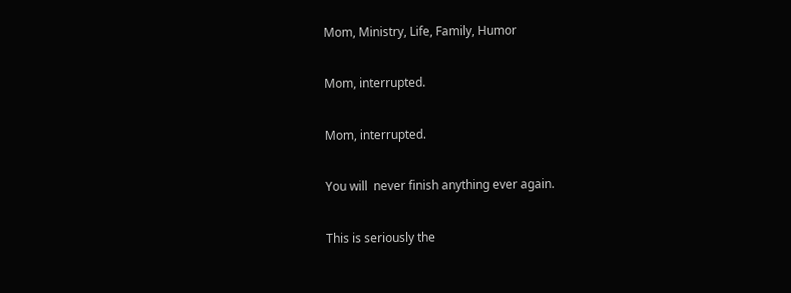Mom, Ministry, Life, Family, Humor

Mom, interrupted.

Mom, interrupted.

You will  never finish anything ever again.

This is seriously the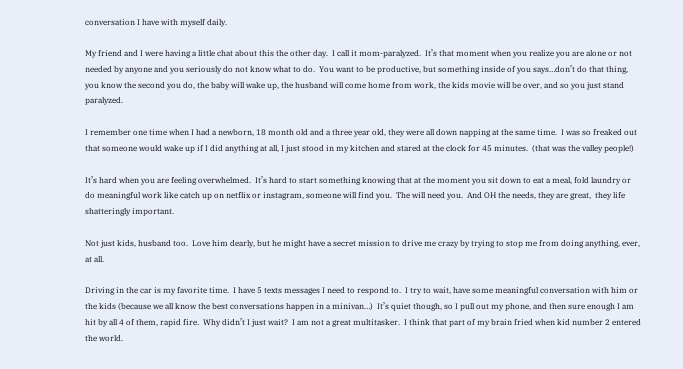conversation I have with myself daily.

My friend and I were having a little chat about this the other day.  I call it mom-paralyzed.  It’s that moment when you realize you are alone or not needed by anyone and you seriously do not know what to do.  You want to be productive, but something inside of you says…don’t do that thing, you know the second you do, the baby will wake up, the husband will come home from work, the kids movie will be over, and so you just stand paralyzed.

I remember one time when I had a newborn, 18 month old and a three year old, they were all down napping at the same time.  I was so freaked out that someone would wake up if I did anything at all, I just stood in my kitchen and stared at the clock for 45 minutes.  (that was the valley people!)

It’s hard when you are feeling overwhelmed.  It’s hard to start something knowing that at the moment you sit down to eat a meal, fold laundry or do meaningful work like catch up on netflix or instagram, someone will find you.  The will need you.  And OH the needs, they are great,  they life shatteringly important.

Not just kids, husband too.  Love him dearly, but he might have a secret mission to drive me crazy by trying to stop me from doing anything, ever, at all.

Driving in the car is my favorite time.  I have 5 texts messages I need to respond to.  I try to wait, have some meaningful conversation with him or the kids (because we all know the best conversations happen in a minivan…)  It’s quiet though, so I pull out my phone, and then sure enough I am hit by all 4 of them, rapid fire.  Why didn’t I just wait?  I am not a great multitasker.  I think that part of my brain fried when kid number 2 entered the world.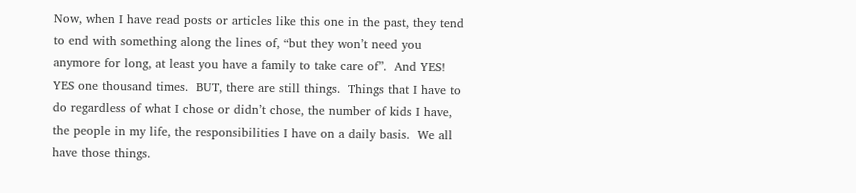Now, when I have read posts or articles like this one in the past, they tend to end with something along the lines of, “but they won’t need you anymore for long, at least you have a family to take care of”.  And YES!  YES one thousand times.  BUT, there are still things.  Things that I have to do regardless of what I chose or didn’t chose, the number of kids I have, the people in my life, the responsibilities I have on a daily basis.  We all have those things.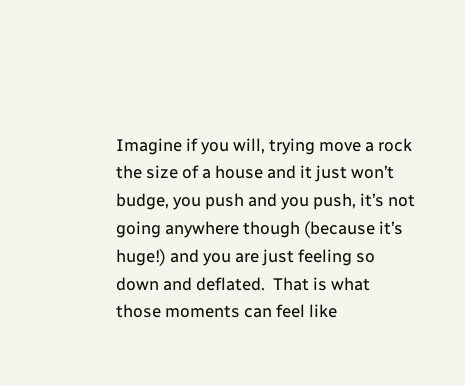Imagine if you will, trying move a rock the size of a house and it just won’t budge, you push and you push, it’s not going anywhere though (because it’s huge!) and you are just feeling so down and deflated.  That is what those moments can feel like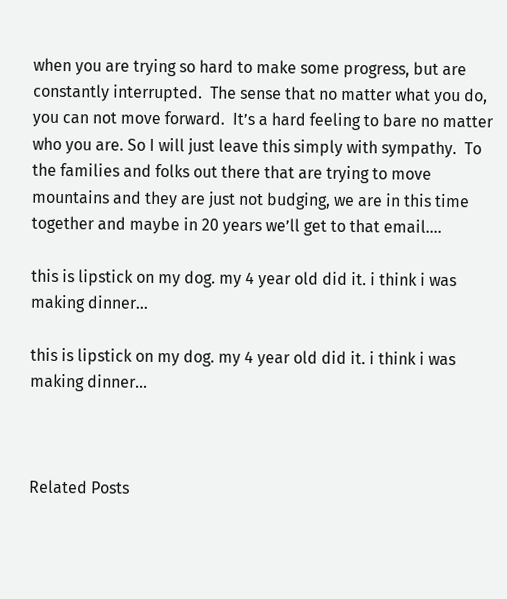when you are trying so hard to make some progress, but are constantly interrupted.  The sense that no matter what you do, you can not move forward.  It’s a hard feeling to bare no matter who you are. So I will just leave this simply with sympathy.  To the families and folks out there that are trying to move mountains and they are just not budging, we are in this time together and maybe in 20 years we’ll get to that email….

this is lipstick on my dog. my 4 year old did it. i think i was making dinner...

this is lipstick on my dog. my 4 year old did it. i think i was making dinner…



Related Posts